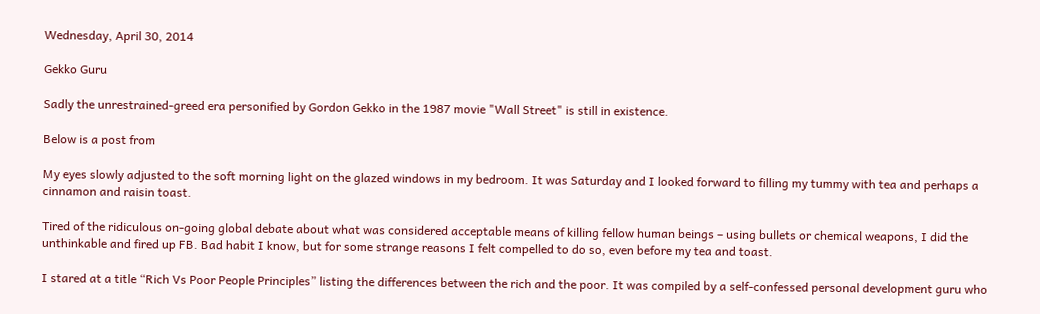Wednesday, April 30, 2014

Gekko Guru

Sadly the unrestrained-greed era personified by Gordon Gekko in the 1987 movie "Wall Street" is still in existence.

Below is a post from

My eyes slowly adjusted to the soft morning light on the glazed windows in my bedroom. It was Saturday and I looked forward to filling my tummy with tea and perhaps a cinnamon and raisin toast.

Tired of the ridiculous on-going global debate about what was considered acceptable means of killing fellow human beings – using bullets or chemical weapons, I did the unthinkable and fired up FB. Bad habit I know, but for some strange reasons I felt compelled to do so, even before my tea and toast.

I stared at a title “Rich Vs Poor People Principles” listing the differences between the rich and the poor. It was compiled by a self-confessed personal development guru who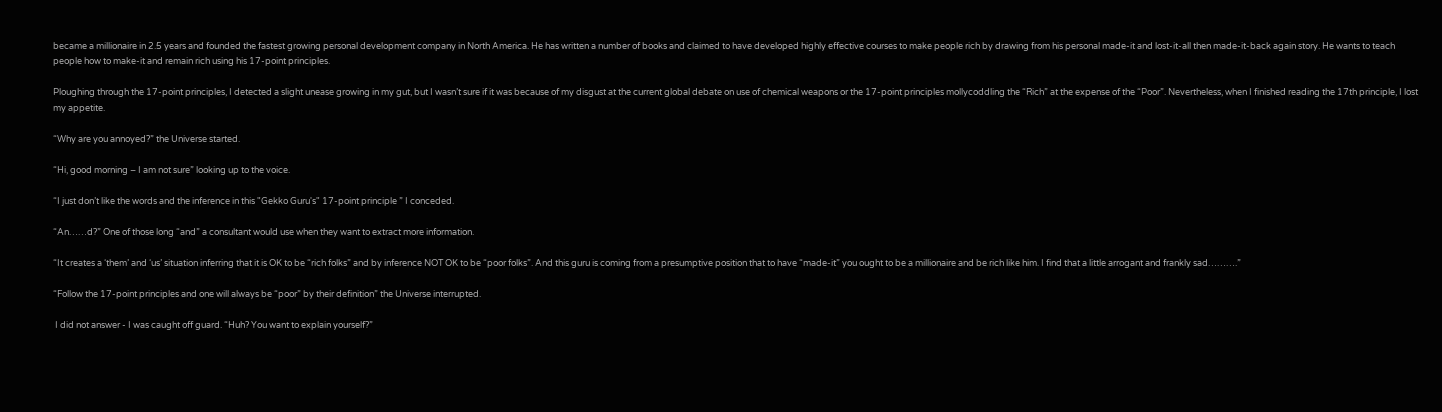became a millionaire in 2.5 years and founded the fastest growing personal development company in North America. He has written a number of books and claimed to have developed highly effective courses to make people rich by drawing from his personal made-it and lost-it-all then made-it-back again story. He wants to teach people how to make-it and remain rich using his 17-point principles.

Ploughing through the 17-point principles, I detected a slight unease growing in my gut, but I wasn’t sure if it was because of my disgust at the current global debate on use of chemical weapons or the 17-point principles mollycoddling the “Rich” at the expense of the “Poor”. Nevertheless, when I finished reading the 17th principle, I lost my appetite.

“Why are you annoyed?” the Universe started.

“Hi, good morning – I am not sure” looking up to the voice.

“I just don’t like the words and the inference in this "Gekko Guru's" 17-point principle ” I conceded.

“An……d?” One of those long “and” a consultant would use when they want to extract more information.

“It creates a ‘them’ and ‘us’ situation inferring that it is OK to be “rich folks” and by inference NOT OK to be “poor folks”. And this guru is coming from a presumptive position that to have “made-it” you ought to be a millionaire and be rich like him. I find that a little arrogant and frankly sad……….”

“Follow the 17-point principles and one will always be “poor” by their definition” the Universe interrupted.

 I did not answer - I was caught off guard. “Huh? You want to explain yourself?”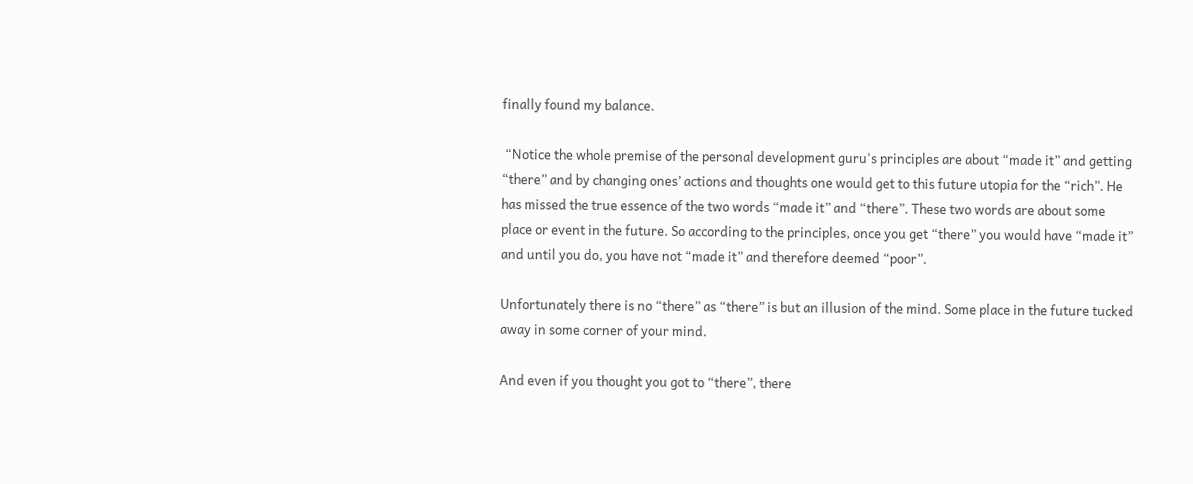finally found my balance.

 “Notice the whole premise of the personal development guru's principles are about “made it” and getting “there” and by changing ones’ actions and thoughts one would get to this future utopia for the “rich”. He has missed the true essence of the two words “made it” and “there”. These two words are about some place or event in the future. So according to the principles, once you get “there” you would have “made it” and until you do, you have not “made it” and therefore deemed “poor”.

Unfortunately there is no “there” as “there” is but an illusion of the mind. Some place in the future tucked away in some corner of your mind.

And even if you thought you got to “there”, there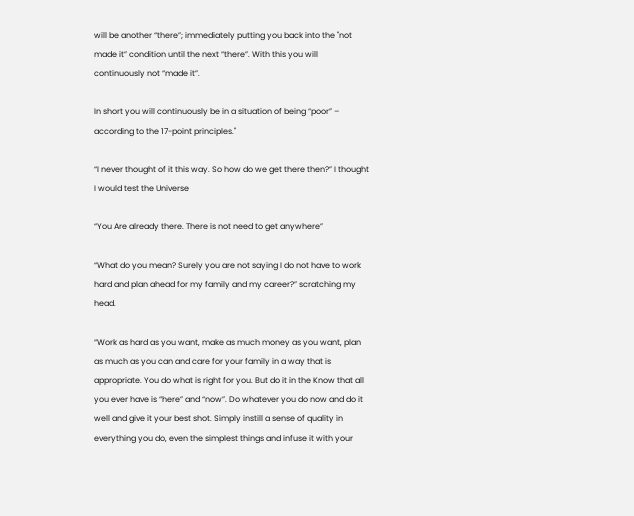will be another “there”; immediately putting you back into the "not made it” condition until the next “there”. With this you will continuously not “made it”.

In short you will continuously be in a situation of being “poor” – according to the 17-point principles."

“I never thought of it this way. So how do we get there then?” I thought I would test the Universe

“You Are already there. There is not need to get anywhere”

“What do you mean? Surely you are not saying I do not have to work hard and plan ahead for my family and my career?” scratching my head.

“Work as hard as you want, make as much money as you want, plan as much as you can and care for your family in a way that is appropriate. You do what is right for you. But do it in the Know that all you ever have is “here” and “now”. Do whatever you do now and do it well and give it your best shot. Simply instill a sense of quality in everything you do, even the simplest things and infuse it with your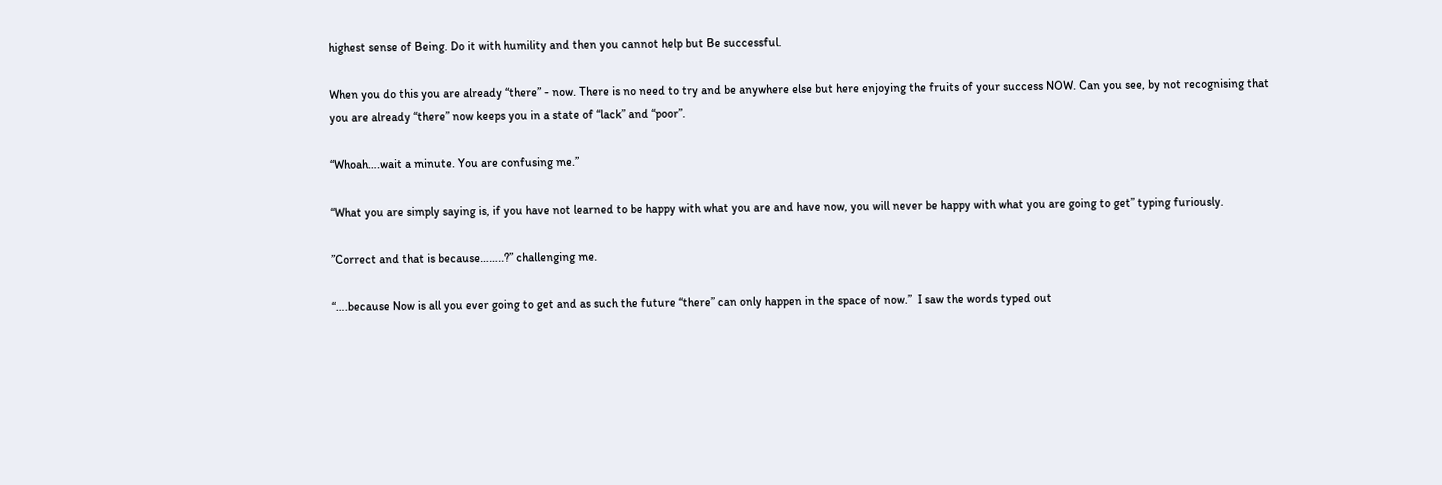highest sense of Being. Do it with humility and then you cannot help but Be successful.

When you do this you are already “there” - now. There is no need to try and be anywhere else but here enjoying the fruits of your success NOW. Can you see, by not recognising that you are already “there” now keeps you in a state of “lack” and “poor”.

“Whoah….wait a minute. You are confusing me.”

“What you are simply saying is, if you have not learned to be happy with what you are and have now, you will never be happy with what you are going to get” typing furiously.

”Correct and that is because……..?” challenging me.

“….because Now is all you ever going to get and as such the future “there” can only happen in the space of now.”  I saw the words typed out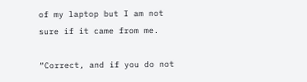of my laptop but I am not sure if it came from me.

“Correct, and if you do not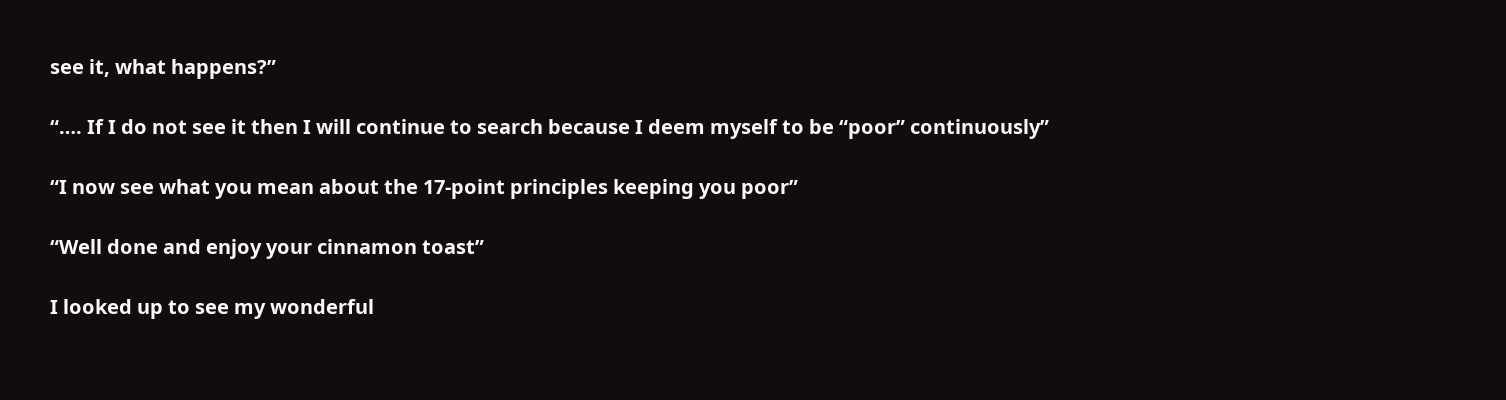see it, what happens?”

“…. If I do not see it then I will continue to search because I deem myself to be “poor” continuously”

“I now see what you mean about the 17-point principles keeping you poor”

“Well done and enjoy your cinnamon toast”

I looked up to see my wonderful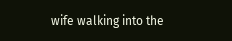wife walking into the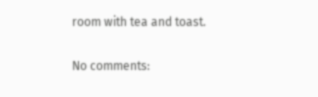room with tea and toast.

No comments: